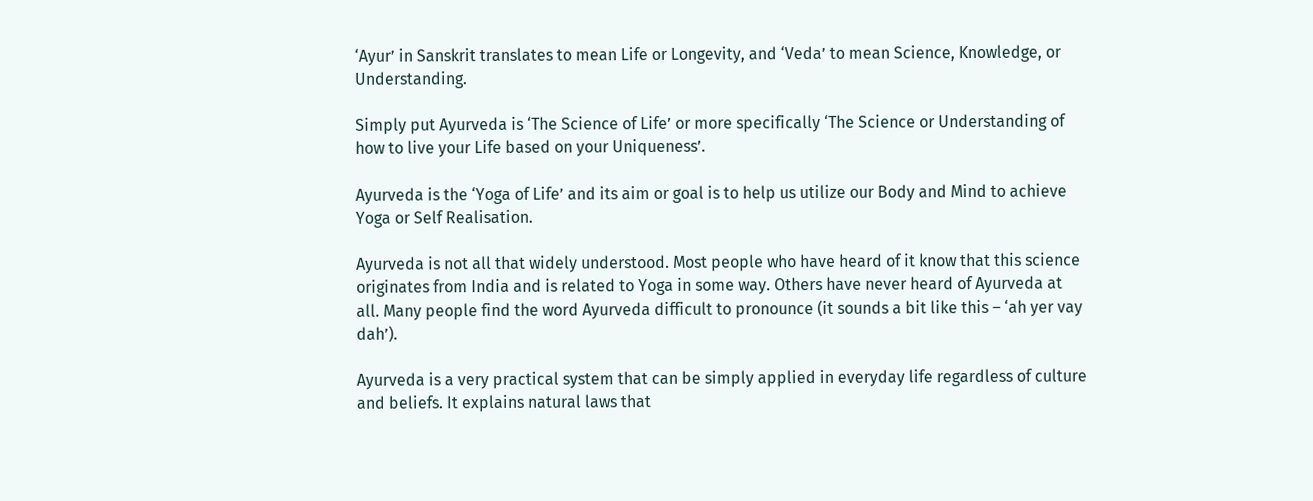‘Ayur’ in Sanskrit translates to mean Life or Longevity, and ‘Veda’ to mean Science, Knowledge, or Understanding.

Simply put Ayurveda is ‘The Science of Life’ or more specifically ‘The Science or Understanding of how to live your Life based on your Uniqueness’.

Ayurveda is the ‘Yoga of Life’ and its aim or goal is to help us utilize our Body and Mind to achieve Yoga or Self Realisation.

Ayurveda is not all that widely understood. Most people who have heard of it know that this science originates from India and is related to Yoga in some way. Others have never heard of Ayurveda at all. Many people find the word Ayurveda difficult to pronounce (it sounds a bit like this – ‘ah yer vay dah’).

Ayurveda is a very practical system that can be simply applied in everyday life regardless of culture and beliefs. It explains natural laws that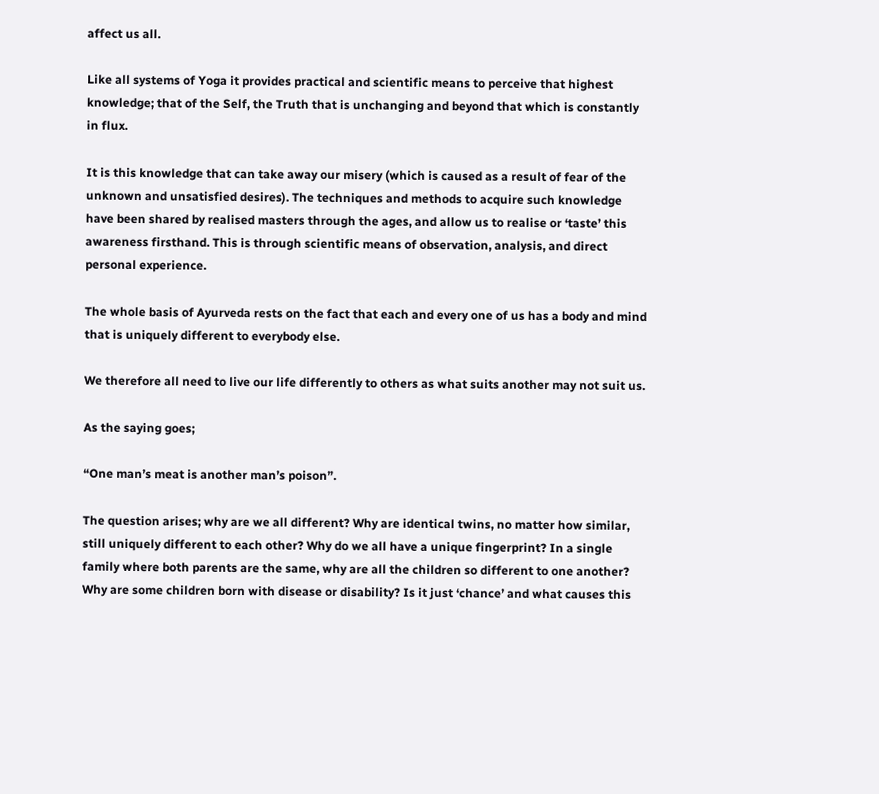affect us all.

Like all systems of Yoga it provides practical and scientific means to perceive that highest knowledge; that of the Self, the Truth that is unchanging and beyond that which is constantly in flux.

It is this knowledge that can take away our misery (which is caused as a result of fear of the unknown and unsatisfied desires). The techniques and methods to acquire such knowledge have been shared by realised masters through the ages, and allow us to realise or ‘taste’ this awareness firsthand. This is through scientific means of observation, analysis, and direct personal experience.

The whole basis of Ayurveda rests on the fact that each and every one of us has a body and mind that is uniquely different to everybody else.

We therefore all need to live our life differently to others as what suits another may not suit us.

As the saying goes;

“One man’s meat is another man’s poison”.

The question arises; why are we all different? Why are identical twins, no matter how similar, still uniquely different to each other? Why do we all have a unique fingerprint? In a single family where both parents are the same, why are all the children so different to one another? Why are some children born with disease or disability? Is it just ‘chance’ and what causes this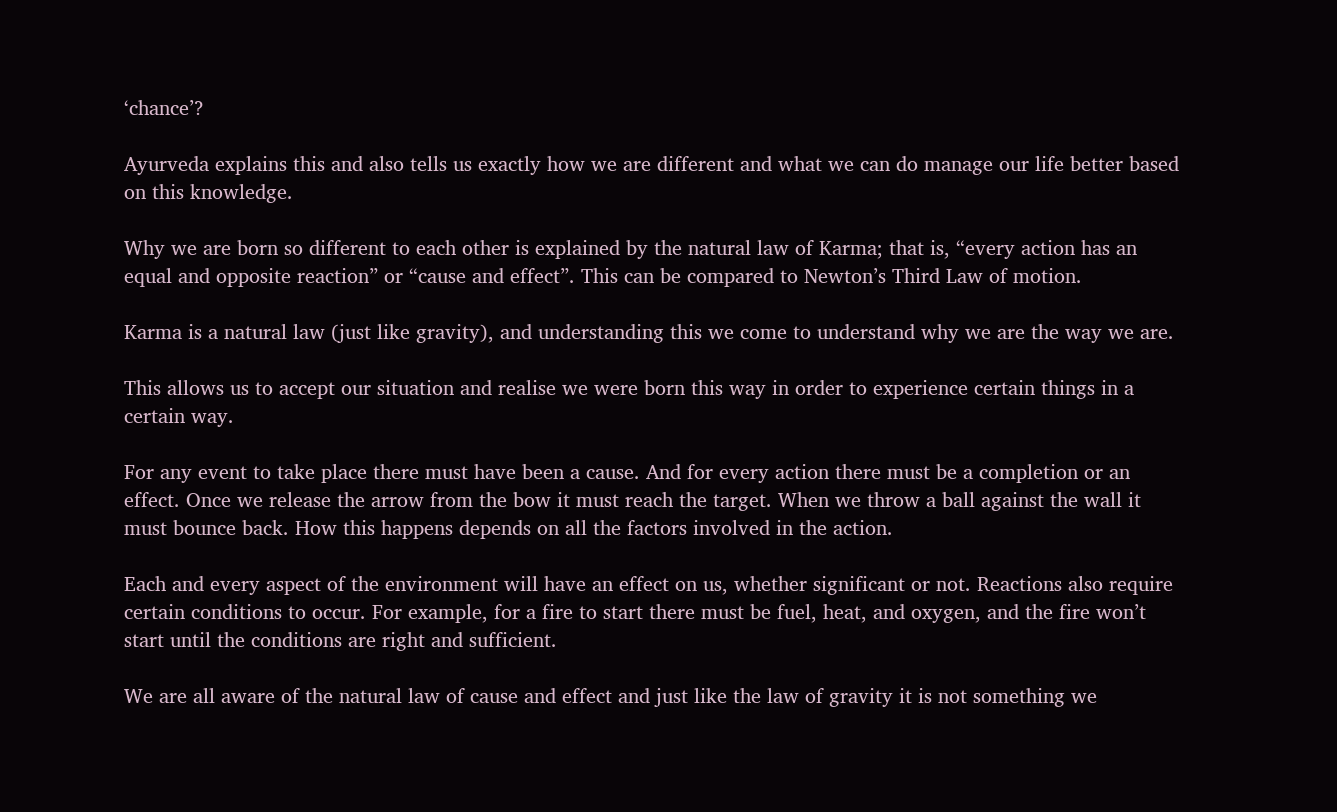‘chance’?

Ayurveda explains this and also tells us exactly how we are different and what we can do manage our life better based on this knowledge.

Why we are born so different to each other is explained by the natural law of Karma; that is, “every action has an equal and opposite reaction” or “cause and effect”. This can be compared to Newton’s Third Law of motion.

Karma is a natural law (just like gravity), and understanding this we come to understand why we are the way we are.

This allows us to accept our situation and realise we were born this way in order to experience certain things in a certain way.

For any event to take place there must have been a cause. And for every action there must be a completion or an effect. Once we release the arrow from the bow it must reach the target. When we throw a ball against the wall it must bounce back. How this happens depends on all the factors involved in the action.

Each and every aspect of the environment will have an effect on us, whether significant or not. Reactions also require certain conditions to occur. For example, for a fire to start there must be fuel, heat, and oxygen, and the fire won’t start until the conditions are right and sufficient.

We are all aware of the natural law of cause and effect and just like the law of gravity it is not something we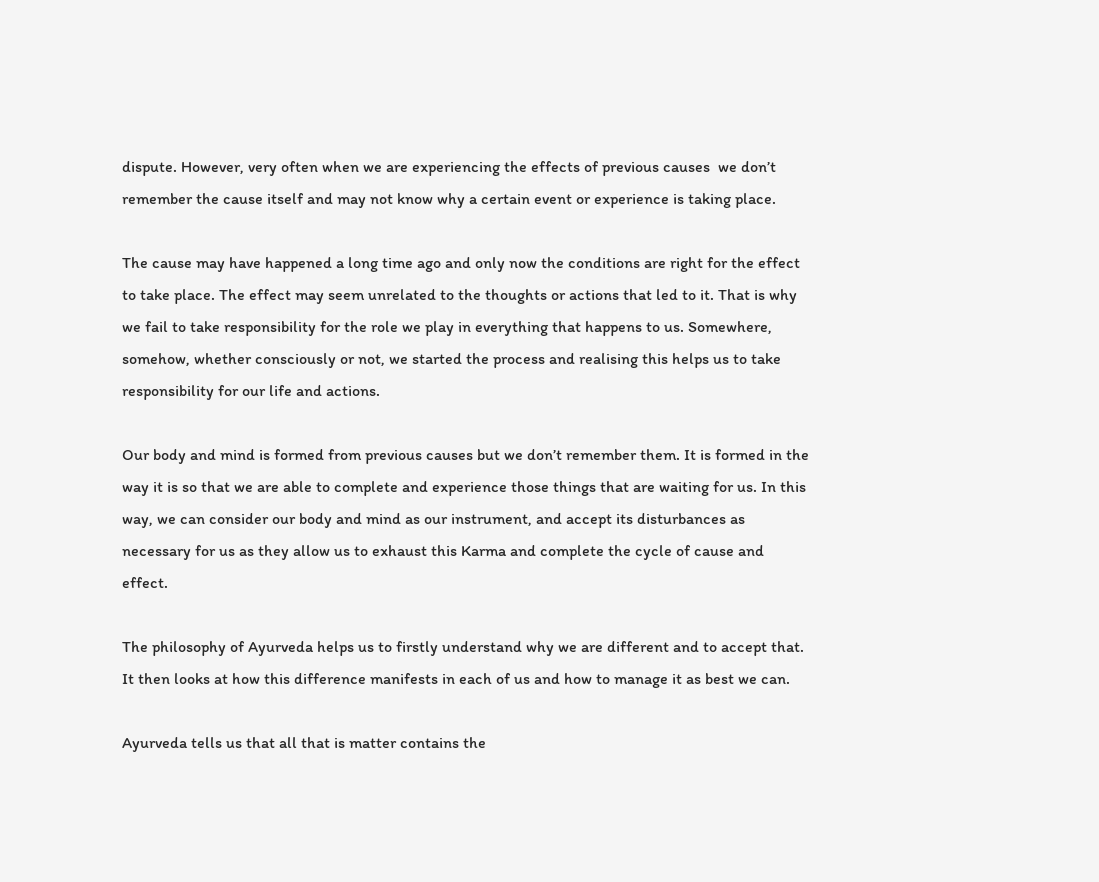dispute. However, very often when we are experiencing the effects of previous causes  we don’t remember the cause itself and may not know why a certain event or experience is taking place.

The cause may have happened a long time ago and only now the conditions are right for the effect to take place. The effect may seem unrelated to the thoughts or actions that led to it. That is why we fail to take responsibility for the role we play in everything that happens to us. Somewhere, somehow, whether consciously or not, we started the process and realising this helps us to take responsibility for our life and actions.

Our body and mind is formed from previous causes but we don’t remember them. It is formed in the way it is so that we are able to complete and experience those things that are waiting for us. In this way, we can consider our body and mind as our instrument, and accept its disturbances as necessary for us as they allow us to exhaust this Karma and complete the cycle of cause and effect.

The philosophy of Ayurveda helps us to firstly understand why we are different and to accept that. It then looks at how this difference manifests in each of us and how to manage it as best we can.

Ayurveda tells us that all that is matter contains the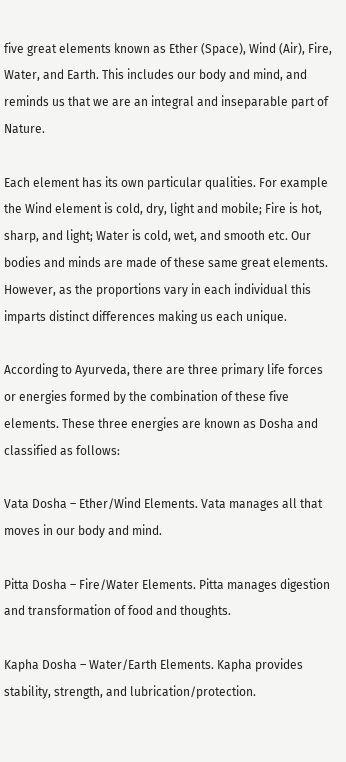five great elements known as Ether (Space), Wind (Air), Fire, Water, and Earth. This includes our body and mind, and reminds us that we are an integral and inseparable part of Nature.

Each element has its own particular qualities. For example the Wind element is cold, dry, light and mobile; Fire is hot, sharp, and light; Water is cold, wet, and smooth etc. Our bodies and minds are made of these same great elements. However, as the proportions vary in each individual this imparts distinct differences making us each unique.

According to Ayurveda, there are three primary life forces or energies formed by the combination of these five elements. These three energies are known as Dosha and classified as follows:

Vata Dosha – Ether/Wind Elements. Vata manages all that moves in our body and mind.

Pitta Dosha – Fire/Water Elements. Pitta manages digestion and transformation of food and thoughts.

Kapha Dosha – Water/Earth Elements. Kapha provides stability, strength, and lubrication/protection.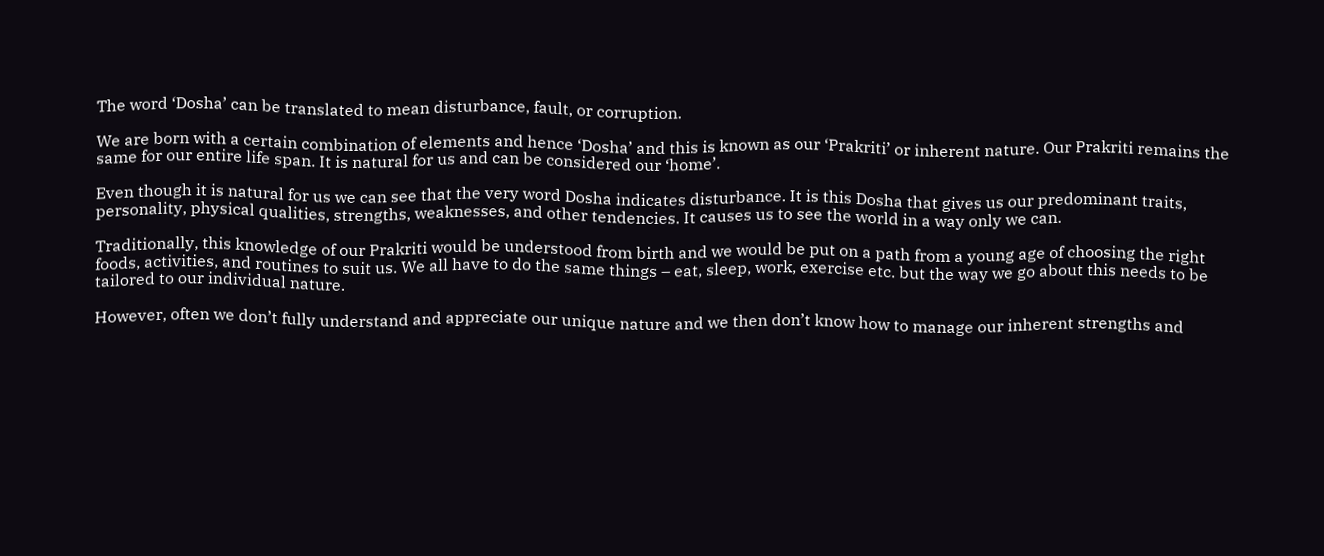The word ‘Dosha’ can be translated to mean disturbance, fault, or corruption.

We are born with a certain combination of elements and hence ‘Dosha’ and this is known as our ‘Prakriti’ or inherent nature. Our Prakriti remains the same for our entire life span. It is natural for us and can be considered our ‘home’.

Even though it is natural for us we can see that the very word Dosha indicates disturbance. It is this Dosha that gives us our predominant traits, personality, physical qualities, strengths, weaknesses, and other tendencies. It causes us to see the world in a way only we can.

Traditionally, this knowledge of our Prakriti would be understood from birth and we would be put on a path from a young age of choosing the right foods, activities, and routines to suit us. We all have to do the same things – eat, sleep, work, exercise etc. but the way we go about this needs to be tailored to our individual nature.

However, often we don’t fully understand and appreciate our unique nature and we then don’t know how to manage our inherent strengths and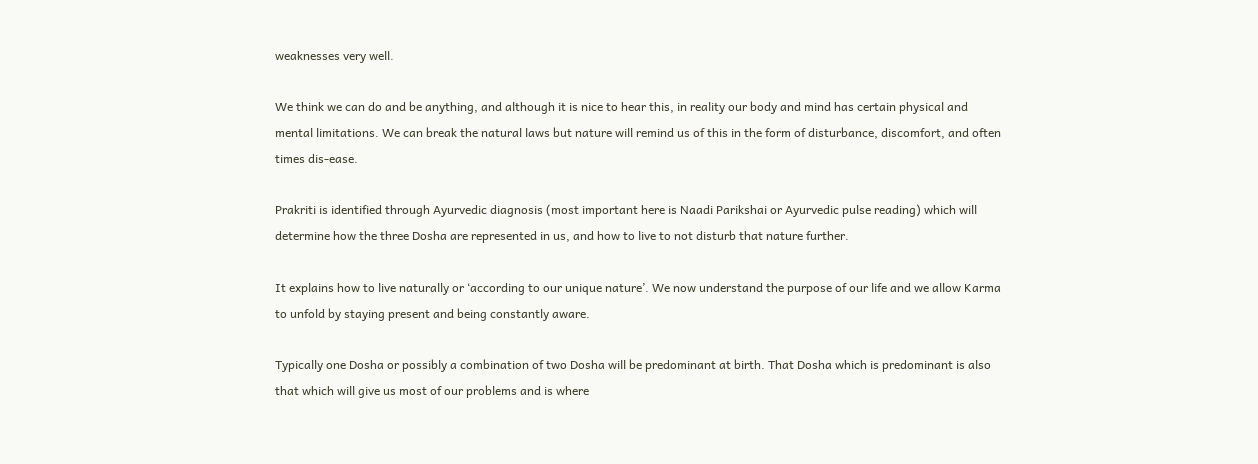weaknesses very well.

We think we can do and be anything, and although it is nice to hear this, in reality our body and mind has certain physical and mental limitations. We can break the natural laws but nature will remind us of this in the form of disturbance, discomfort, and often times dis-ease.

Prakriti is identified through Ayurvedic diagnosis (most important here is Naadi Parikshai or Ayurvedic pulse reading) which will determine how the three Dosha are represented in us, and how to live to not disturb that nature further.

It explains how to live naturally or ‘according to our unique nature’. We now understand the purpose of our life and we allow Karma to unfold by staying present and being constantly aware.

Typically one Dosha or possibly a combination of two Dosha will be predominant at birth. That Dosha which is predominant is also that which will give us most of our problems and is where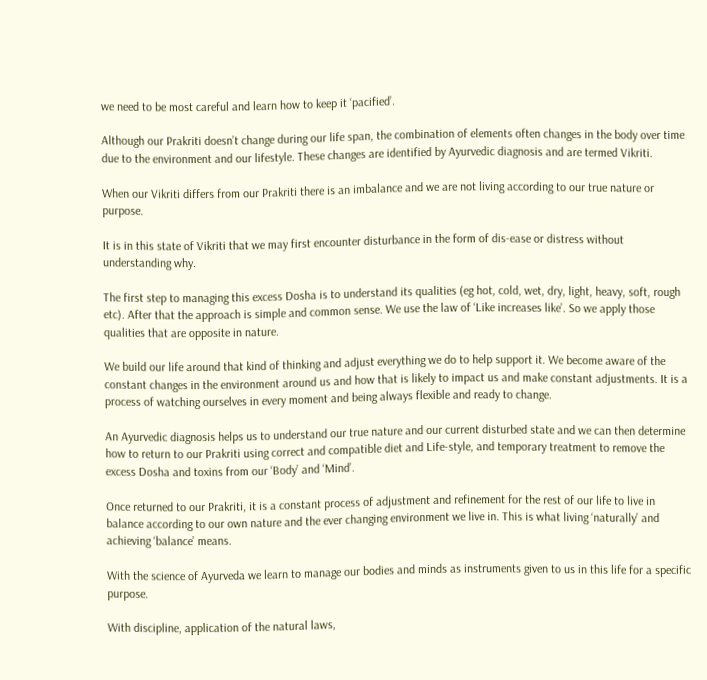we need to be most careful and learn how to keep it ‘pacified’.

Although our Prakriti doesn’t change during our life span, the combination of elements often changes in the body over time due to the environment and our lifestyle. These changes are identified by Ayurvedic diagnosis and are termed Vikriti.

When our Vikriti differs from our Prakriti there is an imbalance and we are not living according to our true nature or purpose.

It is in this state of Vikriti that we may first encounter disturbance in the form of dis-ease or distress without understanding why.

The first step to managing this excess Dosha is to understand its qualities (eg hot, cold, wet, dry, light, heavy, soft, rough etc). After that the approach is simple and common sense. We use the law of ‘Like increases like’. So we apply those qualities that are opposite in nature.

We build our life around that kind of thinking and adjust everything we do to help support it. We become aware of the constant changes in the environment around us and how that is likely to impact us and make constant adjustments. It is a process of watching ourselves in every moment and being always flexible and ready to change.

An Ayurvedic diagnosis helps us to understand our true nature and our current disturbed state and we can then determine how to return to our Prakriti using correct and compatible diet and Life-style, and temporary treatment to remove the excess Dosha and toxins from our ‘Body’ and ‘Mind’.

Once returned to our Prakriti, it is a constant process of adjustment and refinement for the rest of our life to live in balance according to our own nature and the ever changing environment we live in. This is what living ‘naturally’ and achieving ‘balance’ means.

With the science of Ayurveda we learn to manage our bodies and minds as instruments given to us in this life for a specific purpose.

With discipline, application of the natural laws,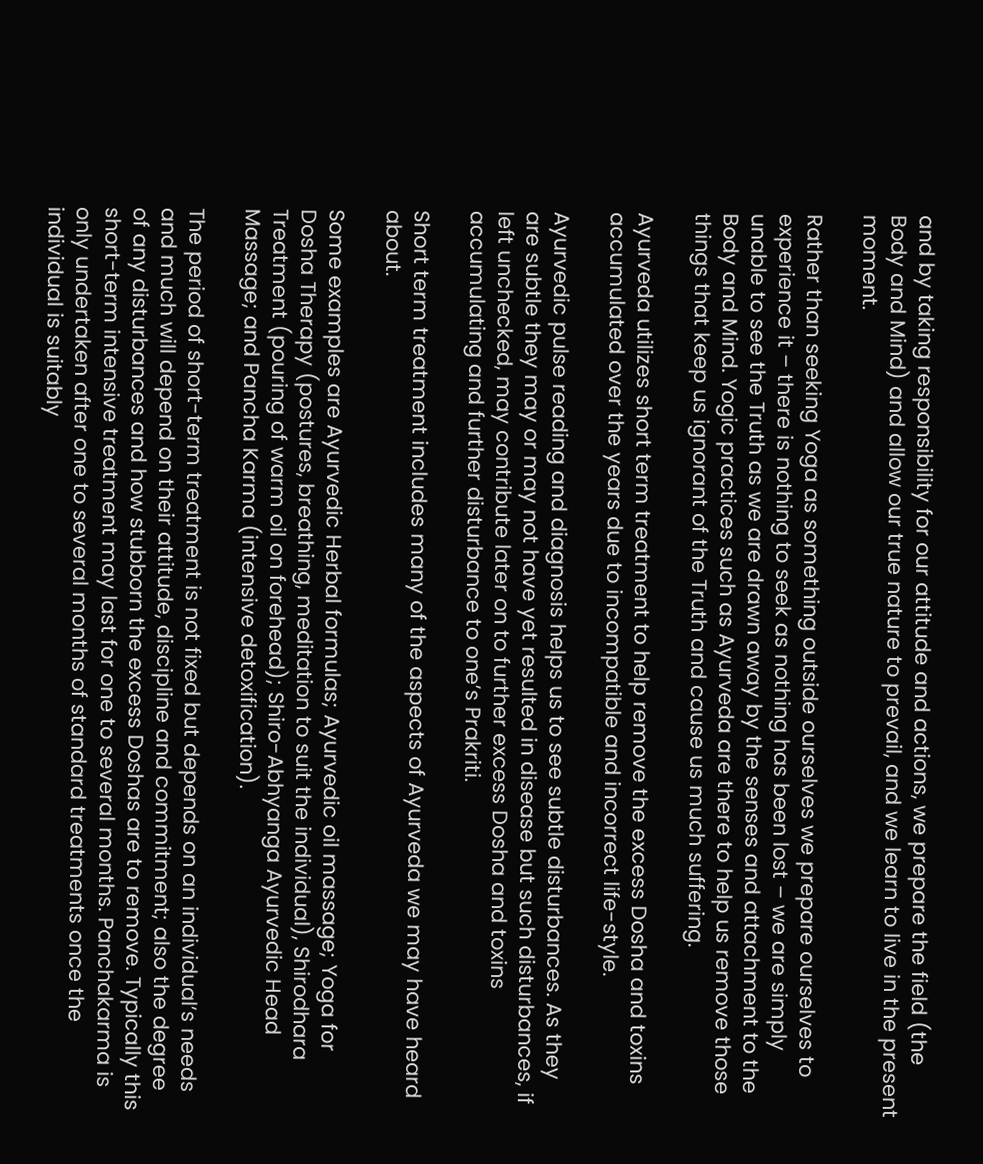and by taking responsibility for our attitude and actions, we prepare the field (the Body and Mind) and allow our true nature to prevail, and we learn to live in the present moment.

Rather than seeking Yoga as something outside ourselves we prepare ourselves to experience it – there is nothing to seek as nothing has been lost – we are simply unable to see the Truth as we are drawn away by the senses and attachment to the Body and Mind. Yogic practices such as Ayurveda are there to help us remove those things that keep us ignorant of the Truth and cause us much suffering.

Ayurveda utilizes short term treatment to help remove the excess Dosha and toxins accumulated over the years due to incompatible and incorrect life-style.

Ayurvedic pulse reading and diagnosis helps us to see subtle disturbances. As they are subtle they may or may not have yet resulted in disease but such disturbances, if left unchecked, may contribute later on to further excess Dosha and toxins accumulating and further disturbance to one’s Prakriti.

Short term treatment includes many of the aspects of Ayurveda we may have heard about.

Some examples are Ayurvedic Herbal formulas; Ayurvedic oil massage; Yoga for Dosha Therapy (postures, breathing, meditation to suit the individual), Shirodhara Treatment (pouring of warm oil on forehead); Shiro-Abhyanga Ayurvedic Head Massage; and Pancha Karma (intensive detoxification).

The period of short-term treatment is not fixed but depends on an individual’s needs and much will depend on their attitude, discipline and commitment; also the degree of any disturbances and how stubborn the excess Doshas are to remove. Typically this short-term intensive treatment may last for one to several months. Panchakarma is only undertaken after one to several months of standard treatments once the individual is suitably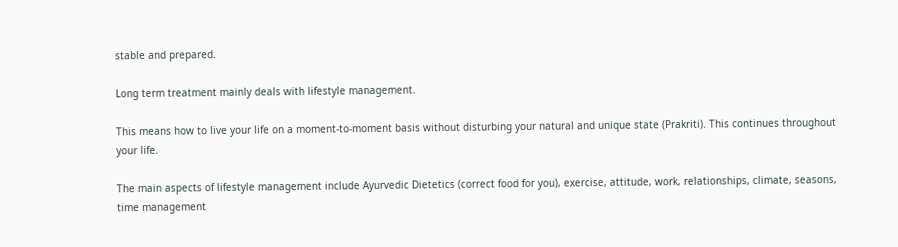stable and prepared.

Long term treatment mainly deals with lifestyle management.

This means how to live your life on a moment-to-moment basis without disturbing your natural and unique state (Prakriti). This continues throughout your life.

The main aspects of lifestyle management include Ayurvedic Dietetics (correct food for you), exercise, attitude, work, relationships, climate, seasons, time management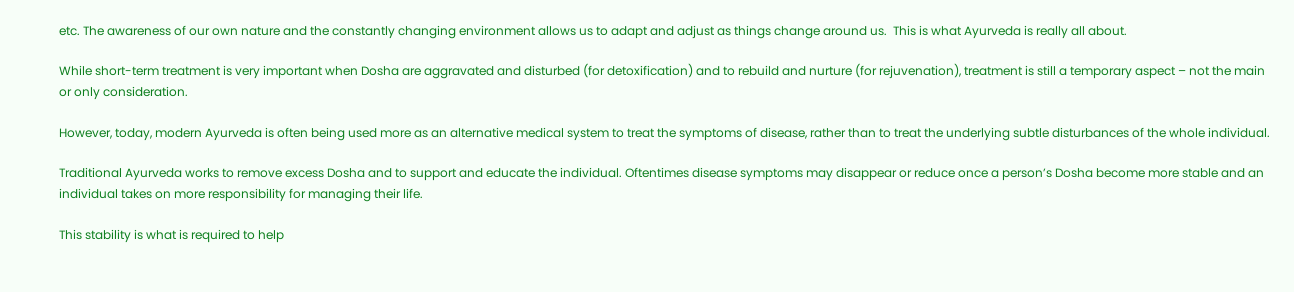etc. The awareness of our own nature and the constantly changing environment allows us to adapt and adjust as things change around us.  This is what Ayurveda is really all about.

While short-term treatment is very important when Dosha are aggravated and disturbed (for detoxification) and to rebuild and nurture (for rejuvenation), treatment is still a temporary aspect – not the main or only consideration.

However, today, modern Ayurveda is often being used more as an alternative medical system to treat the symptoms of disease, rather than to treat the underlying subtle disturbances of the whole individual.

Traditional Ayurveda works to remove excess Dosha and to support and educate the individual. Oftentimes disease symptoms may disappear or reduce once a person’s Dosha become more stable and an individual takes on more responsibility for managing their life.

This stability is what is required to help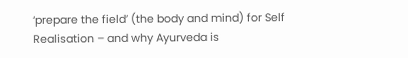‘prepare the field’ (the body and mind) for Self Realisation – and why Ayurveda is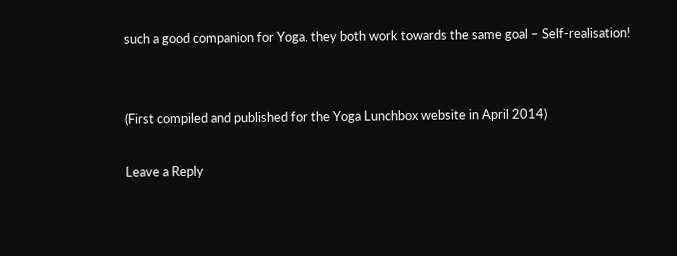such a good companion for Yoga. they both work towards the same goal – Self-realisation!


(First compiled and published for the Yoga Lunchbox website in April 2014)

Leave a Reply